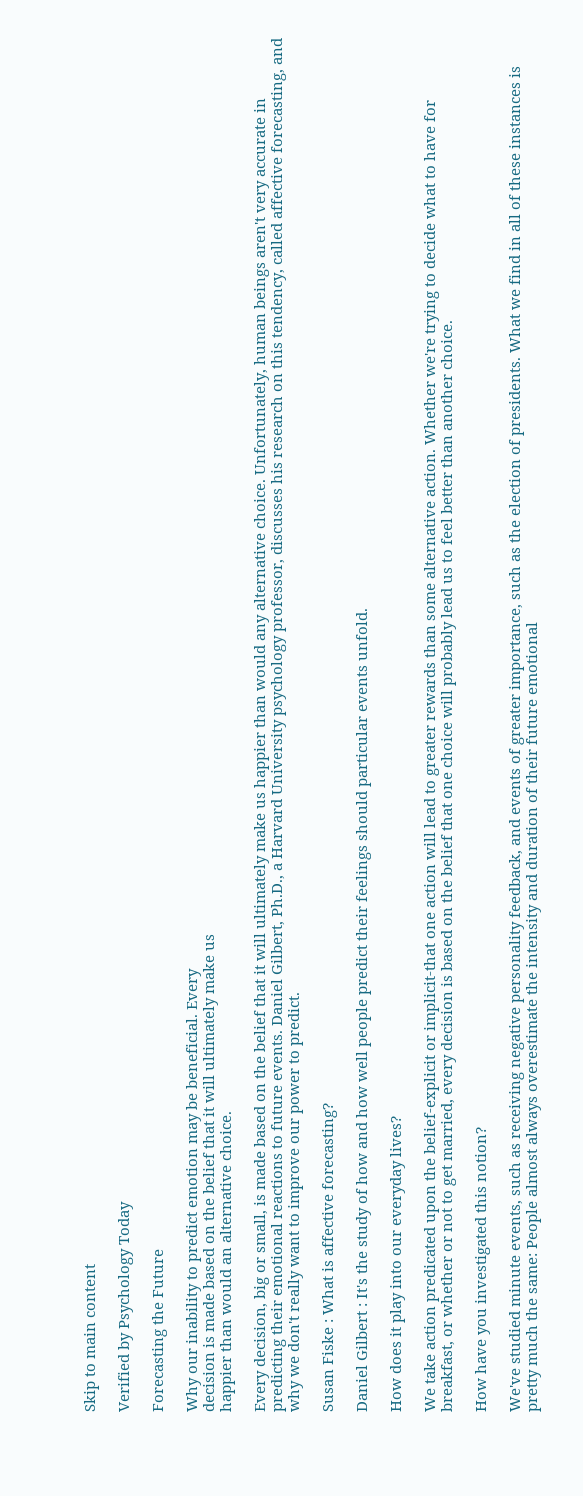Skip to main content

Verified by Psychology Today

Forecasting the Future

Why our inability to predict emotion may be beneficial. Every
decision is made based on the belief that it will ultimately make us
happier than would an alternative choice.

Every decision, big or small, is made based on the belief that it will ultimately make us happier than would any alternative choice. Unfortunately, human beings aren't very accurate in predicting their emotional reactions to future events. Daniel Gilbert, Ph.D., a Harvard University psychology professor, discusses his research on this tendency, called affective forecasting, and why we don't really want to improve our power to predict.

Susan Fiske : What is affective forecasting?

Daniel Gilbert : It's the study of how and how well people predict their feelings should particular events unfold.

How does it play into our everyday lives?

We take action predicated upon the belief-explicit or implicit-that one action will lead to greater rewards than some alternative action. Whether we're trying to decide what to have for breakfast, or whether or not to get married, every decision is based on the belief that one choice will probably lead us to feel better than another choice.

How have you investigated this notion?

We've studied minute events, such as receiving negative personality feedback, and events of greater importance, such as the election of presidents. What we find in all of these instances is pretty much the same: People almost always overestimate the intensity and duration of their future emotional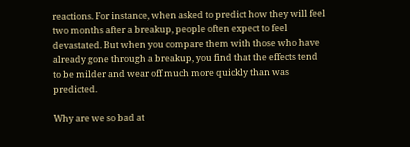reactions. For instance, when asked to predict how they will feel two months after a breakup, people often expect to feel devastated. But when you compare them with those who have already gone through a breakup, you find that the effects tend to be milder and wear off much more quickly than was predicted.

Why are we so bad at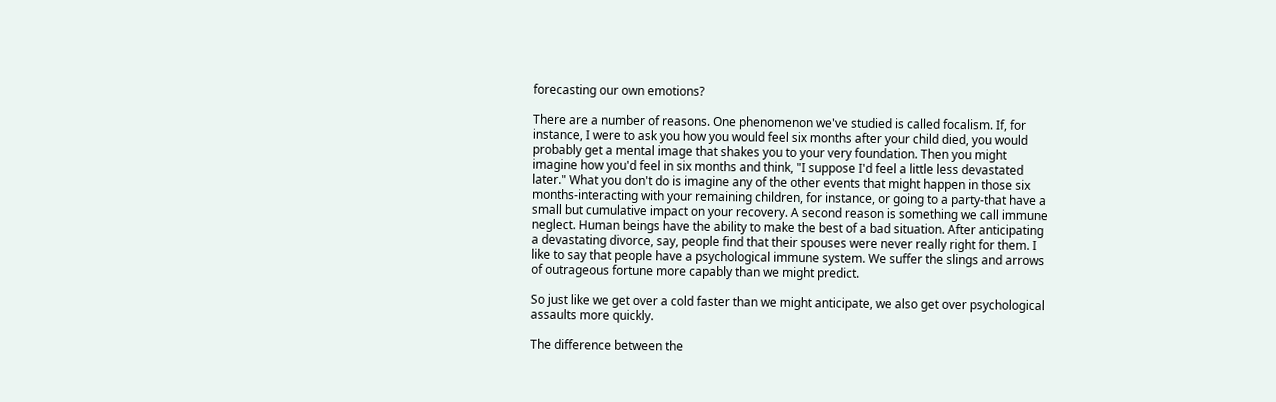forecasting our own emotions?

There are a number of reasons. One phenomenon we've studied is called focalism. If, for instance, I were to ask you how you would feel six months after your child died, you would probably get a mental image that shakes you to your very foundation. Then you might imagine how you'd feel in six months and think, "I suppose I'd feel a little less devastated later." What you don't do is imagine any of the other events that might happen in those six months-interacting with your remaining children, for instance, or going to a party-that have a small but cumulative impact on your recovery. A second reason is something we call immune neglect. Human beings have the ability to make the best of a bad situation. After anticipating a devastating divorce, say, people find that their spouses were never really right for them. I like to say that people have a psychological immune system. We suffer the slings and arrows of outrageous fortune more capably than we might predict.

So just like we get over a cold faster than we might anticipate, we also get over psychological assaults more quickly.

The difference between the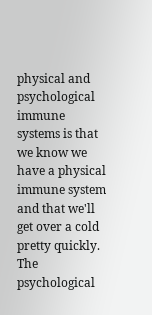physical and psychological immune systems is that we know we have a physical immune system and that we'll get over a cold pretty quickly. The psychological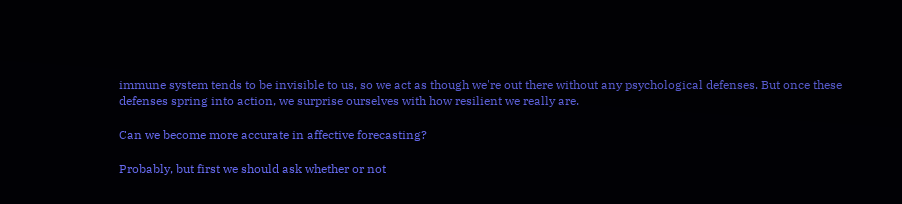immune system tends to be invisible to us, so we act as though we're out there without any psychological defenses. But once these defenses spring into action, we surprise ourselves with how resilient we really are.

Can we become more accurate in affective forecasting?

Probably, but first we should ask whether or not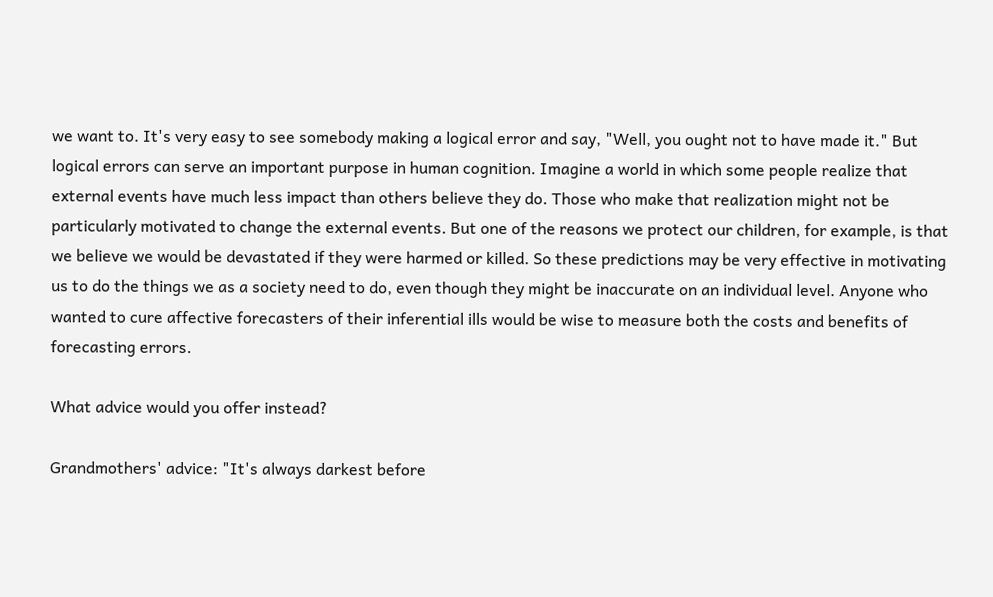we want to. It's very easy to see somebody making a logical error and say, "Well, you ought not to have made it." But logical errors can serve an important purpose in human cognition. Imagine a world in which some people realize that external events have much less impact than others believe they do. Those who make that realization might not be particularly motivated to change the external events. But one of the reasons we protect our children, for example, is that we believe we would be devastated if they were harmed or killed. So these predictions may be very effective in motivating us to do the things we as a society need to do, even though they might be inaccurate on an individual level. Anyone who wanted to cure affective forecasters of their inferential ills would be wise to measure both the costs and benefits of forecasting errors.

What advice would you offer instead?

Grandmothers' advice: "It's always darkest before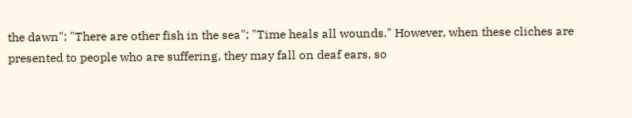the dawn"; "There are other fish in the sea"; "Time heals all wounds." However, when these cliches are presented to people who are suffering, they may fall on deaf ears, so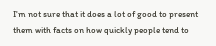I'm not sure that it does a lot of good to present them with facts on how quickly people tend to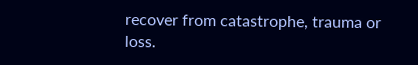recover from catastrophe, trauma or loss.